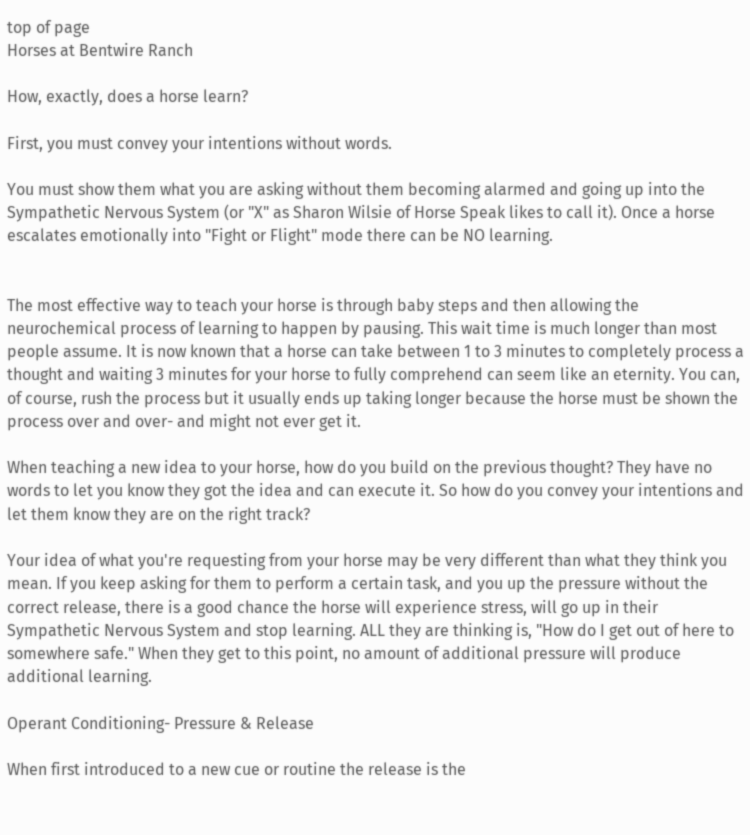top of page
Horses at Bentwire Ranch

How, exactly, does a horse learn?

First, you must convey your intentions without words.

You must show them what you are asking without them becoming alarmed and going up into the Sympathetic Nervous System (or "X" as Sharon Wilsie of Horse Speak likes to call it). Once a horse escalates emotionally into "Fight or Flight" mode there can be NO learning.


The most effective way to teach your horse is through baby steps and then allowing the neurochemical process of learning to happen by pausing. This wait time is much longer than most people assume. It is now known that a horse can take between 1 to 3 minutes to completely process a thought and waiting 3 minutes for your horse to fully comprehend can seem like an eternity. You can, of course, rush the process but it usually ends up taking longer because the horse must be shown the process over and over- and might not ever get it.

When teaching a new idea to your horse, how do you build on the previous thought? They have no words to let you know they got the idea and can execute it. So how do you convey your intentions and let them know they are on the right track?

Your idea of what you're requesting from your horse may be very different than what they think you mean. If you keep asking for them to perform a certain task, and you up the pressure without the correct release, there is a good chance the horse will experience stress, will go up in their Sympathetic Nervous System and stop learning. ALL they are thinking is, "How do I get out of here to somewhere safe." When they get to this point, no amount of additional pressure will produce additional learning.

Operant Conditioning- Pressure & Release

When first introduced to a new cue or routine the release is the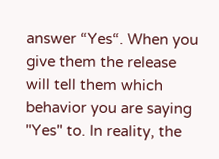answer “Yes“. When you give them the release will tell them which behavior you are saying "Yes" to. In reality, the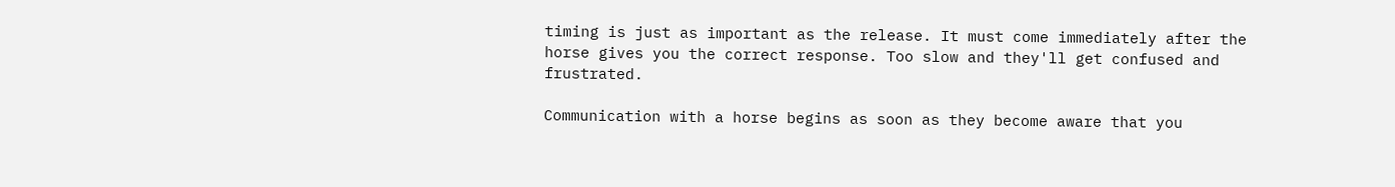timing is just as important as the release. It must come immediately after the horse gives you the correct response. Too slow and they'll get confused and frustrated.

Communication with a horse begins as soon as they become aware that you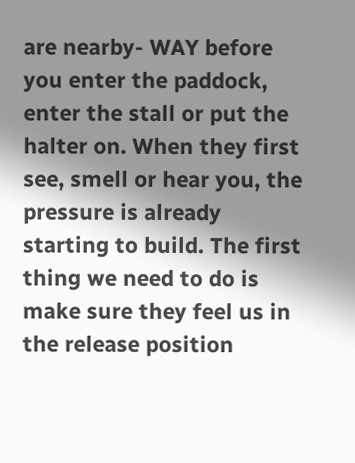are nearby- WAY before you enter the paddock, enter the stall or put the halter on. When they first see, smell or hear you, the pressure is already starting to build. The first thing we need to do is make sure they feel us in the release position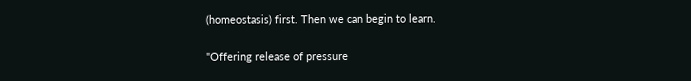(homeostasis) first. Then we can begin to learn.

"Offering release of pressure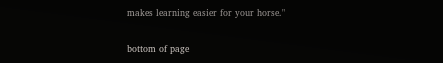makes learning easier for your horse."

bottom of page